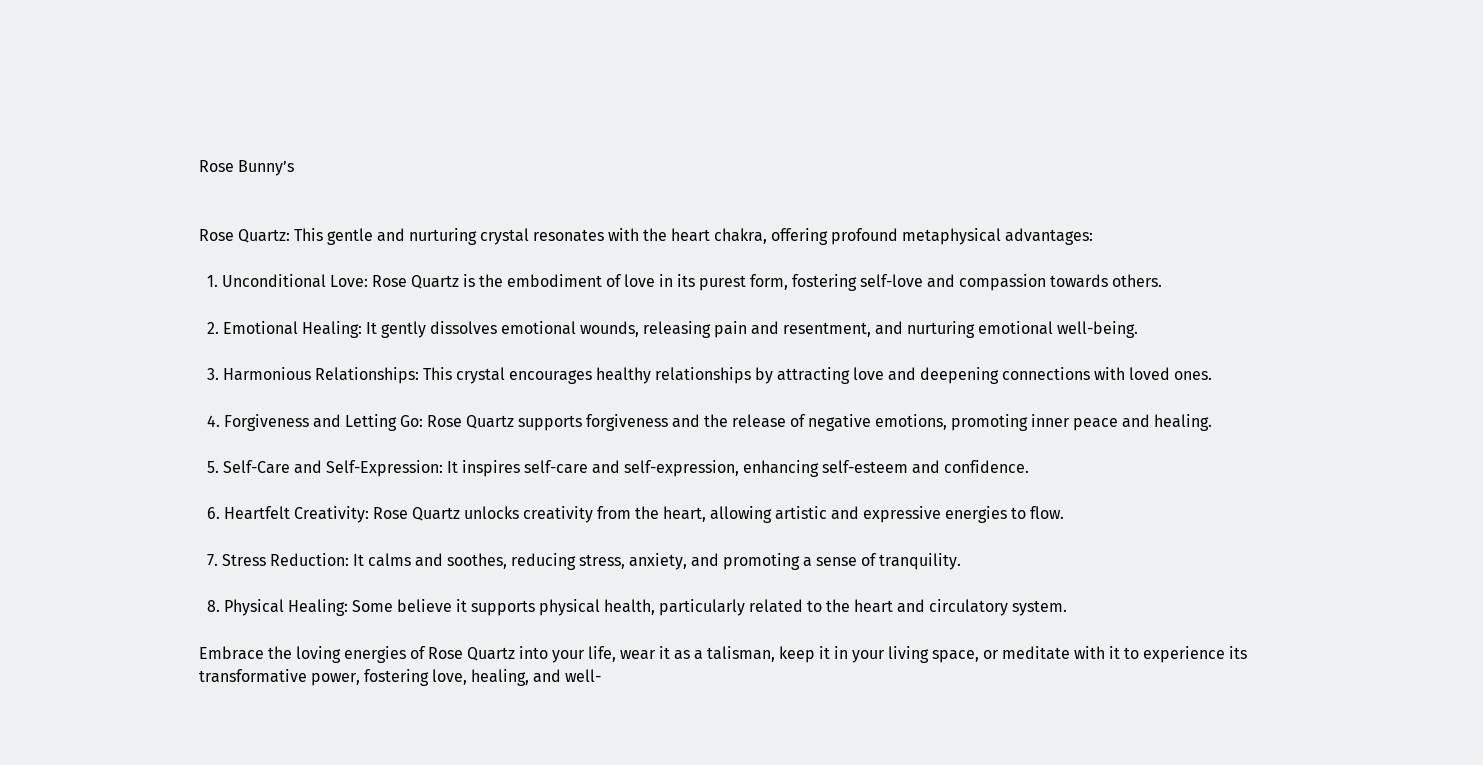Rose Bunny’s


Rose Quartz: This gentle and nurturing crystal resonates with the heart chakra, offering profound metaphysical advantages:

  1. Unconditional Love: Rose Quartz is the embodiment of love in its purest form, fostering self-love and compassion towards others.

  2. Emotional Healing: It gently dissolves emotional wounds, releasing pain and resentment, and nurturing emotional well-being.

  3. Harmonious Relationships: This crystal encourages healthy relationships by attracting love and deepening connections with loved ones.

  4. Forgiveness and Letting Go: Rose Quartz supports forgiveness and the release of negative emotions, promoting inner peace and healing.

  5. Self-Care and Self-Expression: It inspires self-care and self-expression, enhancing self-esteem and confidence.

  6. Heartfelt Creativity: Rose Quartz unlocks creativity from the heart, allowing artistic and expressive energies to flow.

  7. Stress Reduction: It calms and soothes, reducing stress, anxiety, and promoting a sense of tranquility.

  8. Physical Healing: Some believe it supports physical health, particularly related to the heart and circulatory system.

Embrace the loving energies of Rose Quartz into your life, wear it as a talisman, keep it in your living space, or meditate with it to experience its transformative power, fostering love, healing, and well-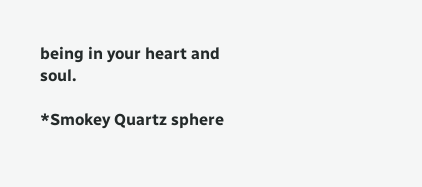being in your heart and soul.

*Smokey Quartz sphere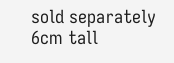sold separately
6cm tall